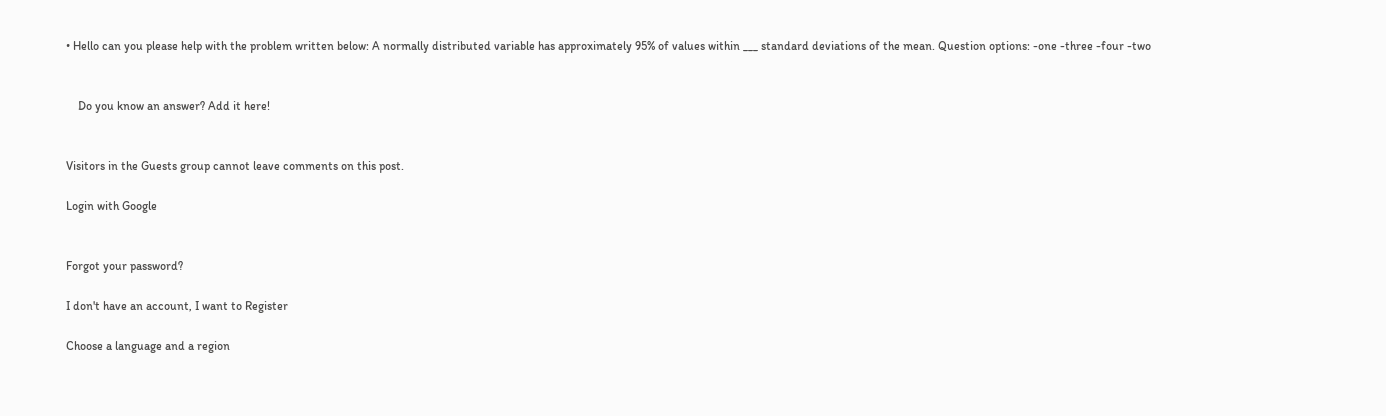• Hello can you please help with the problem written below: A normally distributed variable has approximately 95% of values within ___ standard deviations of the mean. Question options: -one -three -four -two


    Do you know an answer? Add it here!


Visitors in the Guests group cannot leave comments on this post.

Login with Google


Forgot your password?

I don't have an account, I want to Register

Choose a language and a region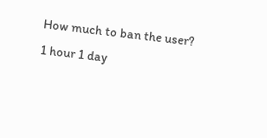How much to ban the user?
1 hour 1 day